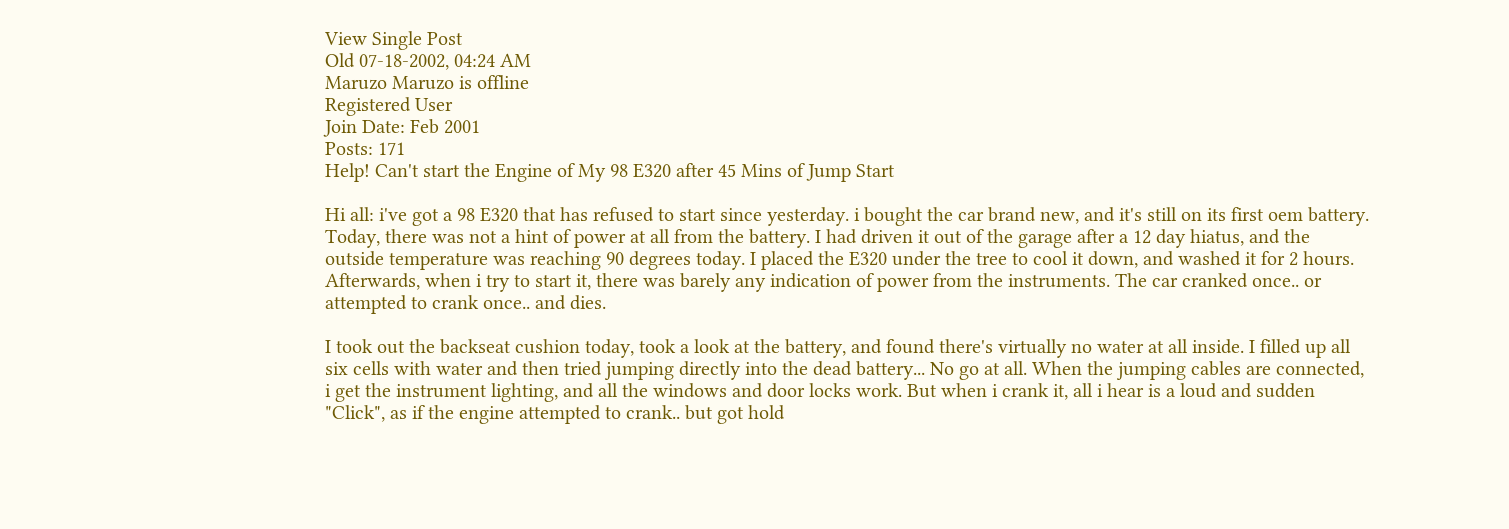View Single Post
Old 07-18-2002, 04:24 AM
Maruzo Maruzo is offline
Registered User
Join Date: Feb 2001
Posts: 171
Help! Can't start the Engine of My 98 E320 after 45 Mins of Jump Start

Hi all: i've got a 98 E320 that has refused to start since yesterday. i bought the car brand new, and it's still on its first oem battery. Today, there was not a hint of power at all from the battery. I had driven it out of the garage after a 12 day hiatus, and the outside temperature was reaching 90 degrees today. I placed the E320 under the tree to cool it down, and washed it for 2 hours. Afterwards, when i try to start it, there was barely any indication of power from the instruments. The car cranked once.. or attempted to crank once.. and dies.

I took out the backseat cushion today, took a look at the battery, and found there's virtually no water at all inside. I filled up all six cells with water and then tried jumping directly into the dead battery... No go at all. When the jumping cables are connected, i get the instrument lighting, and all the windows and door locks work. But when i crank it, all i hear is a loud and sudden "Click", as if the engine attempted to crank.. but got hold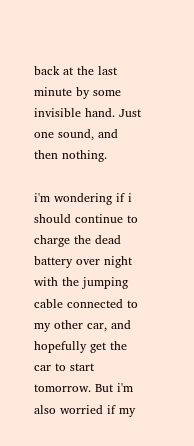back at the last minute by some invisible hand. Just one sound, and then nothing.

i'm wondering if i should continue to charge the dead battery over night with the jumping cable connected to my other car, and hopefully get the car to start tomorrow. But i'm also worried if my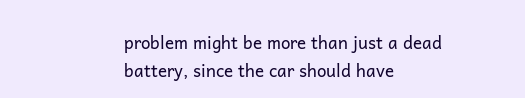problem might be more than just a dead battery, since the car should have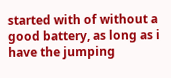started with of without a good battery, as long as i have the jumping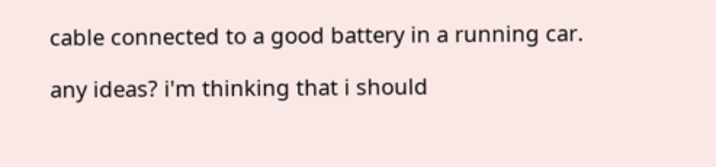cable connected to a good battery in a running car.

any ideas? i'm thinking that i should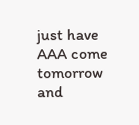just have AAA come tomorrow and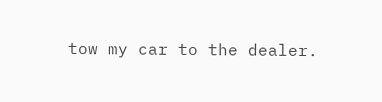tow my car to the dealer.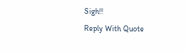Sigh!!
Reply With Quote